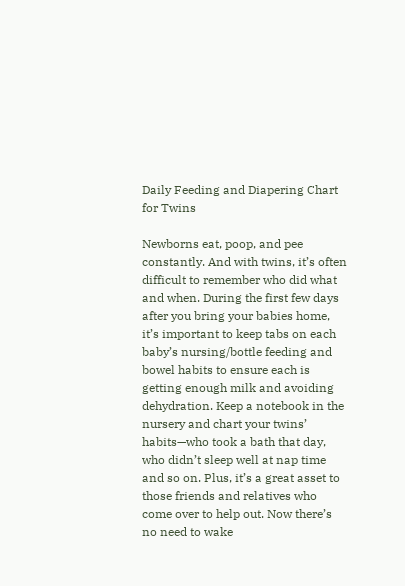Daily Feeding and Diapering Chart for Twins

Newborns eat, poop, and pee constantly. And with twins, it’s often difficult to remember who did what and when. During the first few days after you bring your babies home, it’s important to keep tabs on each baby’s nursing/bottle feeding and bowel habits to ensure each is getting enough milk and avoiding dehydration. Keep a notebook in the nursery and chart your twins’ habits—who took a bath that day, who didn’t sleep well at nap time and so on. Plus, it’s a great asset to those friends and relatives who come over to help out. Now there’s no need to wake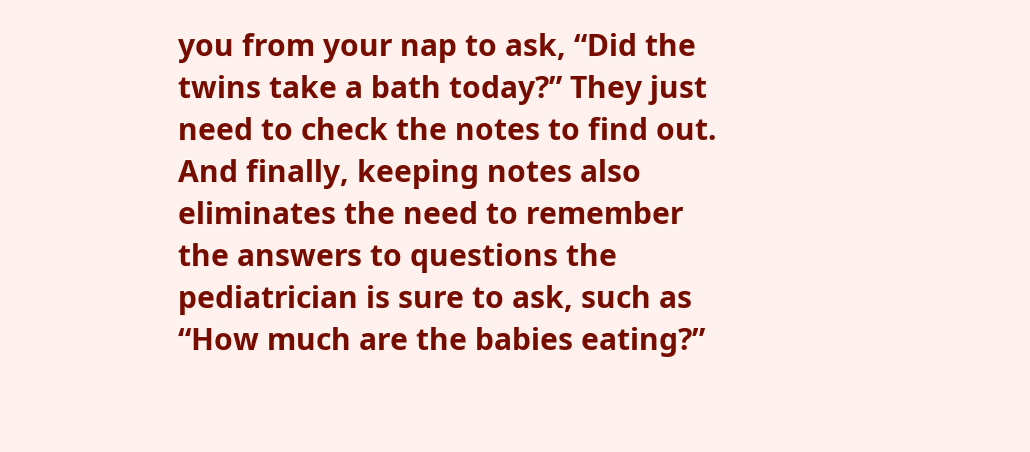you from your nap to ask, “Did the twins take a bath today?” They just need to check the notes to find out. And finally, keeping notes also eliminates the need to remember the answers to questions the pediatrician is sure to ask, such as “How much are the babies eating?”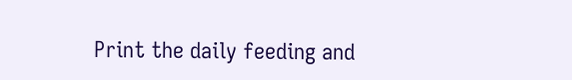Print the daily feeding and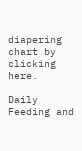diapering chart by clicking here.

Daily Feeding and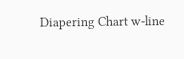Diapering Chart w-line